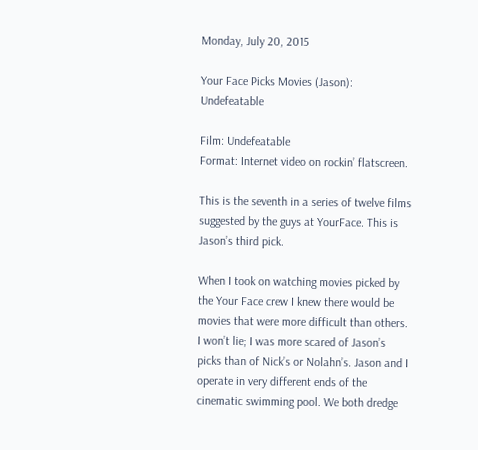Monday, July 20, 2015

Your Face Picks Movies (Jason): Undefeatable

Film: Undefeatable
Format: Internet video on rockin’ flatscreen.

This is the seventh in a series of twelve films suggested by the guys at YourFace. This is Jason’s third pick.

When I took on watching movies picked by the Your Face crew I knew there would be movies that were more difficult than others. I won’t lie; I was more scared of Jason’s picks than of Nick’s or Nolahn’s. Jason and I operate in very different ends of the cinematic swimming pool. We both dredge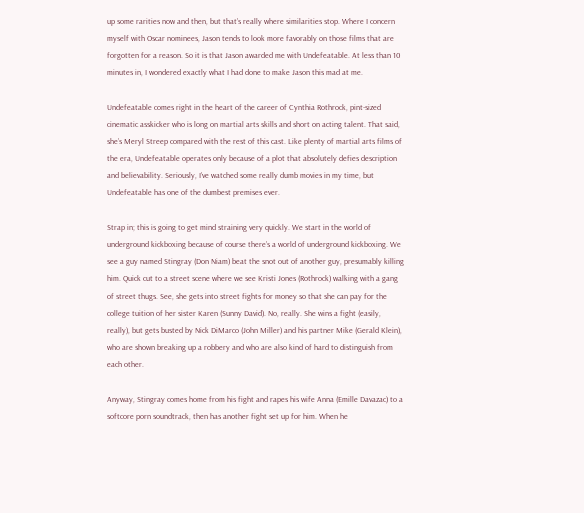up some rarities now and then, but that’s really where similarities stop. Where I concern myself with Oscar nominees, Jason tends to look more favorably on those films that are forgotten for a reason. So it is that Jason awarded me with Undefeatable. At less than 10 minutes in, I wondered exactly what I had done to make Jason this mad at me.

Undefeatable comes right in the heart of the career of Cynthia Rothrock, pint-sized cinematic asskicker who is long on martial arts skills and short on acting talent. That said, she’s Meryl Streep compared with the rest of this cast. Like plenty of martial arts films of the era, Undefeatable operates only because of a plot that absolutely defies description and believability. Seriously, I’ve watched some really dumb movies in my time, but Undefeatable has one of the dumbest premises ever.

Strap in; this is going to get mind straining very quickly. We start in the world of underground kickboxing because of course there’s a world of underground kickboxing. We see a guy named Stingray (Don Niam) beat the snot out of another guy, presumably killing him. Quick cut to a street scene where we see Kristi Jones (Rothrock) walking with a gang of street thugs. See, she gets into street fights for money so that she can pay for the college tuition of her sister Karen (Sunny David). No, really. She wins a fight (easily, really), but gets busted by Nick DiMarco (John Miller) and his partner Mike (Gerald Klein), who are shown breaking up a robbery and who are also kind of hard to distinguish from each other.

Anyway, Stingray comes home from his fight and rapes his wife Anna (Emille Davazac) to a softcore porn soundtrack, then has another fight set up for him. When he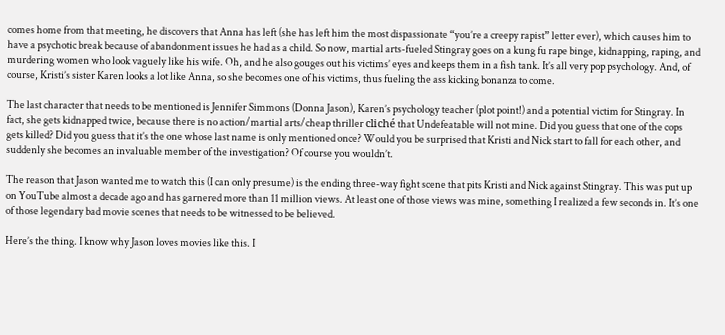comes home from that meeting, he discovers that Anna has left (she has left him the most dispassionate “you’re a creepy rapist” letter ever), which causes him to have a psychotic break because of abandonment issues he had as a child. So now, martial arts-fueled Stingray goes on a kung fu rape binge, kidnapping, raping, and murdering women who look vaguely like his wife. Oh, and he also gouges out his victims’ eyes and keeps them in a fish tank. It’s all very pop psychology. And, of course, Kristi’s sister Karen looks a lot like Anna, so she becomes one of his victims, thus fueling the ass kicking bonanza to come.

The last character that needs to be mentioned is Jennifer Simmons (Donna Jason), Karen’s psychology teacher (plot point!) and a potential victim for Stingray. In fact, she gets kidnapped twice, because there is no action/martial arts/cheap thriller cliché that Undefeatable will not mine. Did you guess that one of the cops gets killed? Did you guess that it’s the one whose last name is only mentioned once? Would you be surprised that Kristi and Nick start to fall for each other, and suddenly she becomes an invaluable member of the investigation? Of course you wouldn’t.

The reason that Jason wanted me to watch this (I can only presume) is the ending three-way fight scene that pits Kristi and Nick against Stingray. This was put up on YouTube almost a decade ago and has garnered more than 11 million views. At least one of those views was mine, something I realized a few seconds in. It’s one of those legendary bad movie scenes that needs to be witnessed to be believed.

Here’s the thing. I know why Jason loves movies like this. I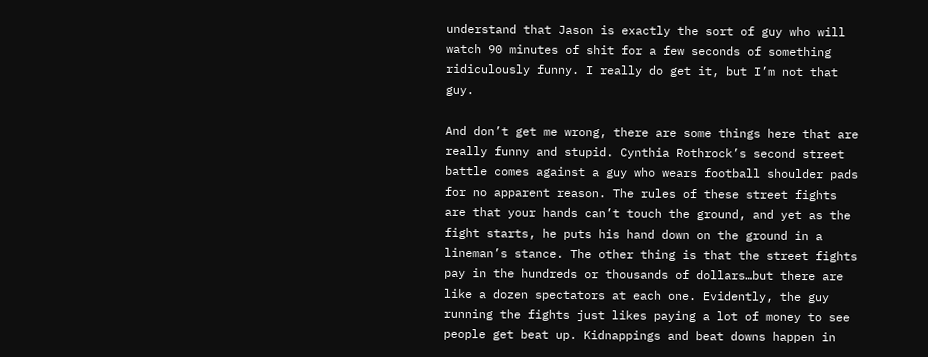understand that Jason is exactly the sort of guy who will watch 90 minutes of shit for a few seconds of something ridiculously funny. I really do get it, but I’m not that guy.

And don’t get me wrong, there are some things here that are really funny and stupid. Cynthia Rothrock’s second street battle comes against a guy who wears football shoulder pads for no apparent reason. The rules of these street fights are that your hands can’t touch the ground, and yet as the fight starts, he puts his hand down on the ground in a lineman’s stance. The other thing is that the street fights pay in the hundreds or thousands of dollars…but there are like a dozen spectators at each one. Evidently, the guy running the fights just likes paying a lot of money to see people get beat up. Kidnappings and beat downs happen in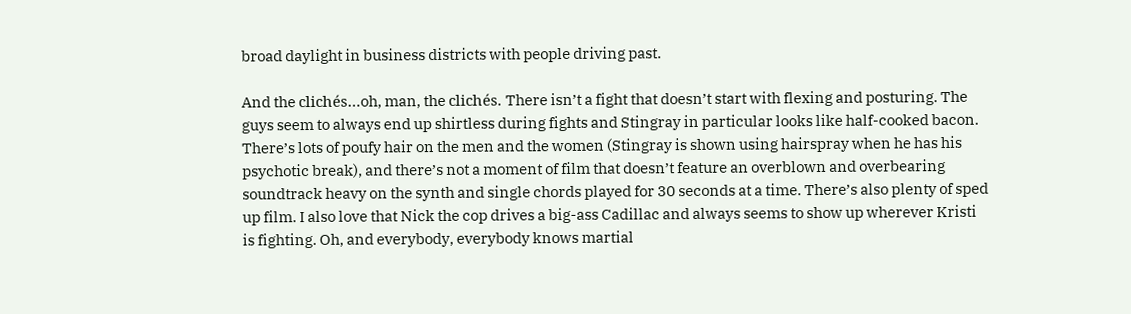broad daylight in business districts with people driving past.

And the clichés…oh, man, the clichés. There isn’t a fight that doesn’t start with flexing and posturing. The guys seem to always end up shirtless during fights and Stingray in particular looks like half-cooked bacon. There’s lots of poufy hair on the men and the women (Stingray is shown using hairspray when he has his psychotic break), and there’s not a moment of film that doesn’t feature an overblown and overbearing soundtrack heavy on the synth and single chords played for 30 seconds at a time. There’s also plenty of sped up film. I also love that Nick the cop drives a big-ass Cadillac and always seems to show up wherever Kristi is fighting. Oh, and everybody, everybody knows martial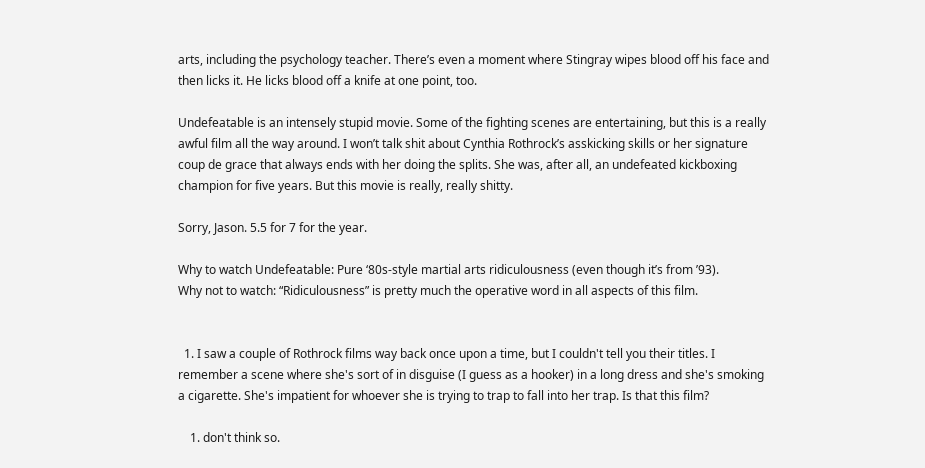arts, including the psychology teacher. There’s even a moment where Stingray wipes blood off his face and then licks it. He licks blood off a knife at one point, too.

Undefeatable is an intensely stupid movie. Some of the fighting scenes are entertaining, but this is a really awful film all the way around. I won’t talk shit about Cynthia Rothrock’s asskicking skills or her signature coup de grace that always ends with her doing the splits. She was, after all, an undefeated kickboxing champion for five years. But this movie is really, really shitty.

Sorry, Jason. 5.5 for 7 for the year.

Why to watch Undefeatable: Pure ‘80s-style martial arts ridiculousness (even though it’s from ’93).
Why not to watch: “Ridiculousness” is pretty much the operative word in all aspects of this film.


  1. I saw a couple of Rothrock films way back once upon a time, but I couldn't tell you their titles. I remember a scene where she's sort of in disguise (I guess as a hooker) in a long dress and she's smoking a cigarette. She's impatient for whoever she is trying to trap to fall into her trap. Is that this film?

    1. don't think so.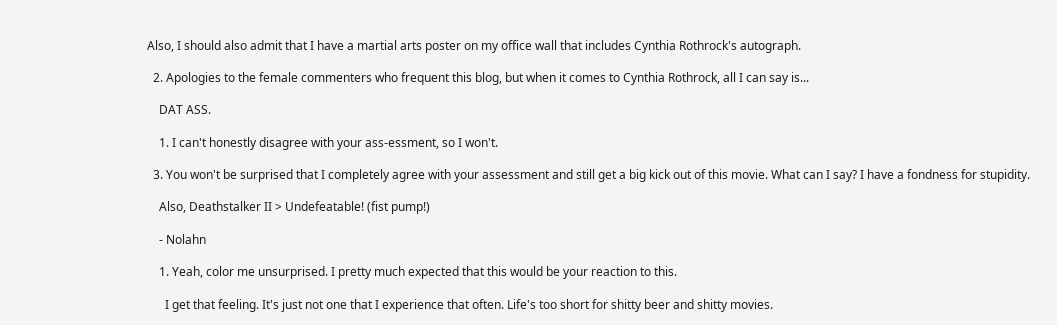Also, I should also admit that I have a martial arts poster on my office wall that includes Cynthia Rothrock's autograph.

  2. Apologies to the female commenters who frequent this blog, but when it comes to Cynthia Rothrock, all I can say is...

    DAT ASS.

    1. I can't honestly disagree with your ass-essment, so I won't.

  3. You won't be surprised that I completely agree with your assessment and still get a big kick out of this movie. What can I say? I have a fondness for stupidity.

    Also, Deathstalker II > Undefeatable! (fist pump!)

    - Nolahn

    1. Yeah, color me unsurprised. I pretty much expected that this would be your reaction to this.

      I get that feeling. It's just not one that I experience that often. Life's too short for shitty beer and shitty movies.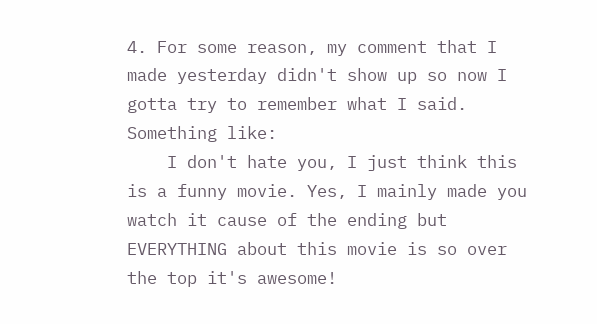4. For some reason, my comment that I made yesterday didn't show up so now I gotta try to remember what I said. Something like:
    I don't hate you, I just think this is a funny movie. Yes, I mainly made you watch it cause of the ending but EVERYTHING about this movie is so over the top it's awesome!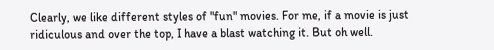Clearly, we like different styles of "fun" movies. For me, if a movie is just ridiculous and over the top, I have a blast watching it. But oh well.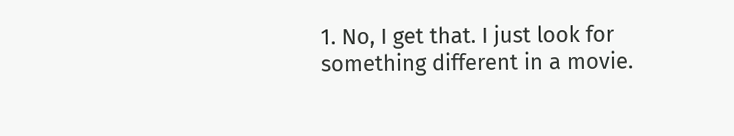1. No, I get that. I just look for something different in a movie.